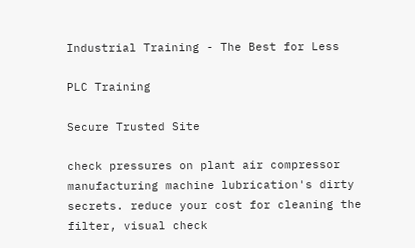Industrial Training - The Best for Less

PLC Training

Secure Trusted Site

check pressures on plant air compressor  manufacturing machine lubrication's dirty secrets. reduce your cost for cleaning the filter, visual check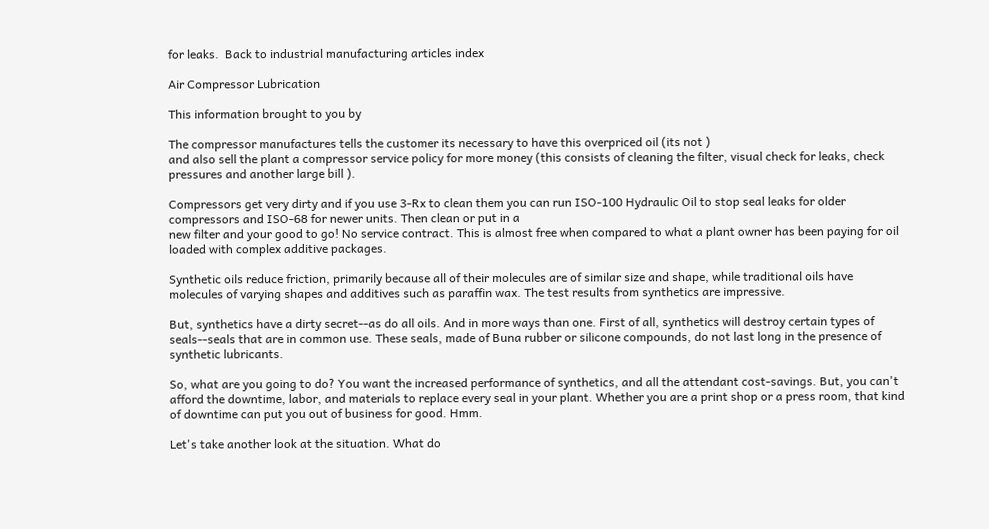for leaks.  Back to industrial manufacturing articles index

Air Compressor Lubrication

This information brought to you by

The compressor manufactures tells the customer its necessary to have this overpriced oil (its not )
and also sell the plant a compressor service policy for more money (this consists of cleaning the filter, visual check for leaks, check pressures and another large bill ).

Compressors get very dirty and if you use 3-Rx to clean them you can run ISO-100 Hydraulic Oil to stop seal leaks for older compressors and ISO-68 for newer units. Then clean or put in a
new filter and your good to go! No service contract. This is almost free when compared to what a plant owner has been paying for oil loaded with complex additive packages.

Synthetic oils reduce friction, primarily because all of their molecules are of similar size and shape, while traditional oils have molecules of varying shapes and additives such as paraffin wax. The test results from synthetics are impressive.

But, synthetics have a dirty secret--as do all oils. And in more ways than one. First of all, synthetics will destroy certain types of seals--seals that are in common use. These seals, made of Buna rubber or silicone compounds, do not last long in the presence of synthetic lubricants.

So, what are you going to do? You want the increased performance of synthetics, and all the attendant cost-savings. But, you can't afford the downtime, labor, and materials to replace every seal in your plant. Whether you are a print shop or a press room, that kind of downtime can put you out of business for good. Hmm.

Let's take another look at the situation. What do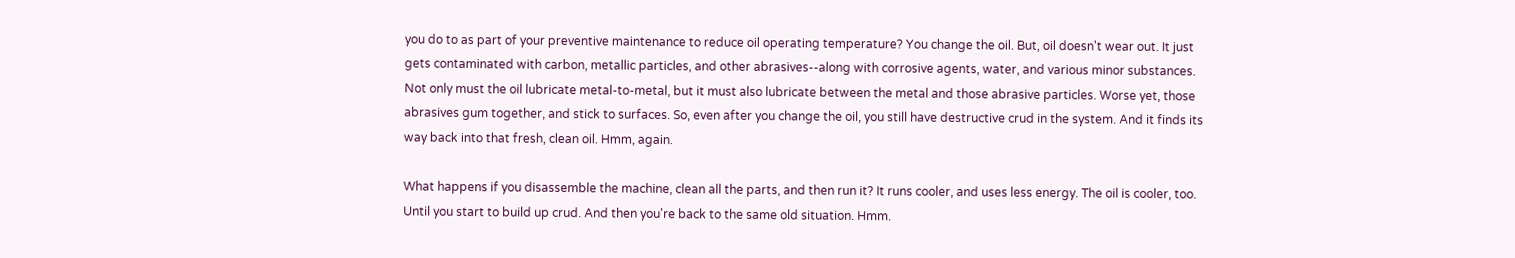you do to as part of your preventive maintenance to reduce oil operating temperature? You change the oil. But, oil doesn't wear out. It just gets contaminated with carbon, metallic particles, and other abrasives--along with corrosive agents, water, and various minor substances. Not only must the oil lubricate metal-to-metal, but it must also lubricate between the metal and those abrasive particles. Worse yet, those abrasives gum together, and stick to surfaces. So, even after you change the oil, you still have destructive crud in the system. And it finds its way back into that fresh, clean oil. Hmm, again.

What happens if you disassemble the machine, clean all the parts, and then run it? It runs cooler, and uses less energy. The oil is cooler, too. Until you start to build up crud. And then you're back to the same old situation. Hmm.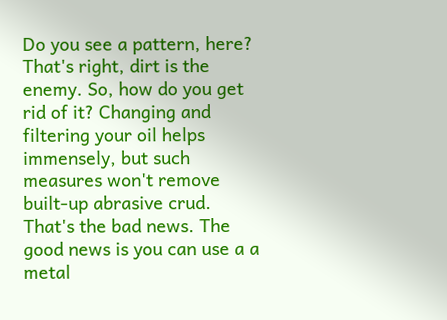Do you see a pattern, here? That's right, dirt is the enemy. So, how do you get rid of it? Changing and filtering your oil helps immensely, but such measures won't remove built-up abrasive crud. That's the bad news. The good news is you can use a a metal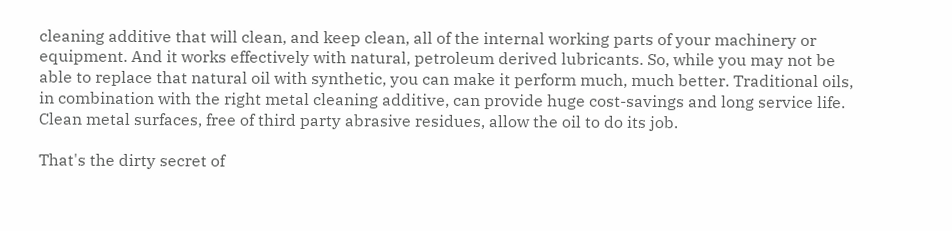cleaning additive that will clean, and keep clean, all of the internal working parts of your machinery or equipment. And it works effectively with natural, petroleum derived lubricants. So, while you may not be able to replace that natural oil with synthetic, you can make it perform much, much better. Traditional oils, in combination with the right metal cleaning additive, can provide huge cost-savings and long service life. Clean metal surfaces, free of third party abrasive residues, allow the oil to do its job.

That's the dirty secret of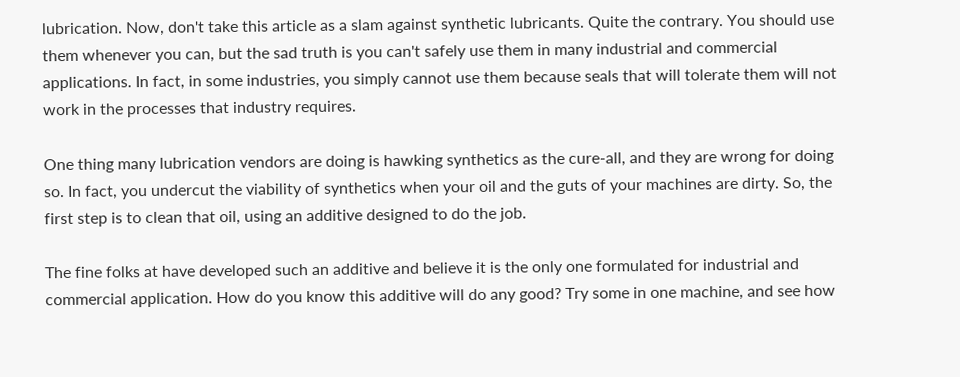lubrication. Now, don't take this article as a slam against synthetic lubricants. Quite the contrary. You should use them whenever you can, but the sad truth is you can't safely use them in many industrial and commercial applications. In fact, in some industries, you simply cannot use them because seals that will tolerate them will not work in the processes that industry requires.

One thing many lubrication vendors are doing is hawking synthetics as the cure-all, and they are wrong for doing so. In fact, you undercut the viability of synthetics when your oil and the guts of your machines are dirty. So, the first step is to clean that oil, using an additive designed to do the job.

The fine folks at have developed such an additive and believe it is the only one formulated for industrial and commercial application. How do you know this additive will do any good? Try some in one machine, and see how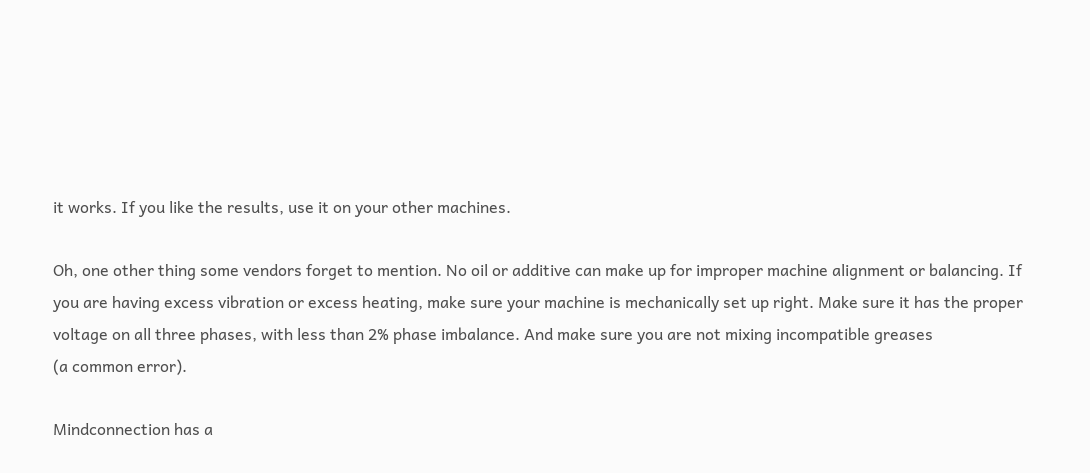it works. If you like the results, use it on your other machines.

Oh, one other thing some vendors forget to mention. No oil or additive can make up for improper machine alignment or balancing. If you are having excess vibration or excess heating, make sure your machine is mechanically set up right. Make sure it has the proper voltage on all three phases, with less than 2% phase imbalance. And make sure you are not mixing incompatible greases
(a common error).

Mindconnection has a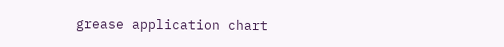grease application chart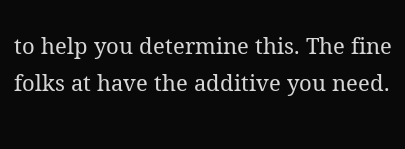to help you determine this. The fine folks at have the additive you need.